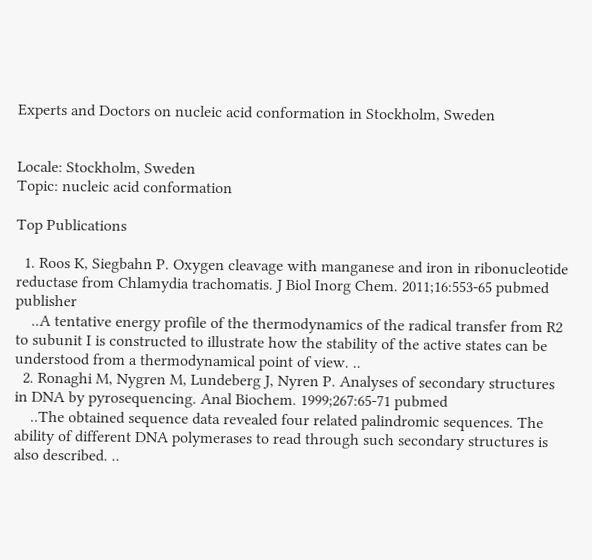Experts and Doctors on nucleic acid conformation in Stockholm, Sweden


Locale: Stockholm, Sweden
Topic: nucleic acid conformation

Top Publications

  1. Roos K, Siegbahn P. Oxygen cleavage with manganese and iron in ribonucleotide reductase from Chlamydia trachomatis. J Biol Inorg Chem. 2011;16:553-65 pubmed publisher
    ..A tentative energy profile of the thermodynamics of the radical transfer from R2 to subunit I is constructed to illustrate how the stability of the active states can be understood from a thermodynamical point of view. ..
  2. Ronaghi M, Nygren M, Lundeberg J, Nyren P. Analyses of secondary structures in DNA by pyrosequencing. Anal Biochem. 1999;267:65-71 pubmed
    ..The obtained sequence data revealed four related palindromic sequences. The ability of different DNA polymerases to read through such secondary structures is also described. ..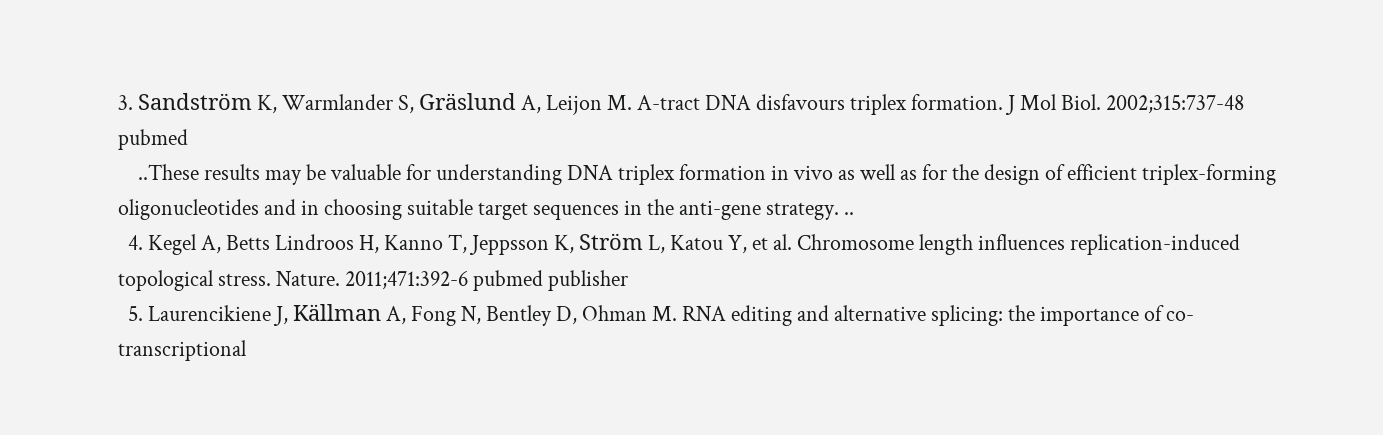3. Sandström K, Warmlander S, Gräslund A, Leijon M. A-tract DNA disfavours triplex formation. J Mol Biol. 2002;315:737-48 pubmed
    ..These results may be valuable for understanding DNA triplex formation in vivo as well as for the design of efficient triplex-forming oligonucleotides and in choosing suitable target sequences in the anti-gene strategy. ..
  4. Kegel A, Betts Lindroos H, Kanno T, Jeppsson K, Ström L, Katou Y, et al. Chromosome length influences replication-induced topological stress. Nature. 2011;471:392-6 pubmed publisher
  5. Laurencikiene J, Källman A, Fong N, Bentley D, Ohman M. RNA editing and alternative splicing: the importance of co-transcriptional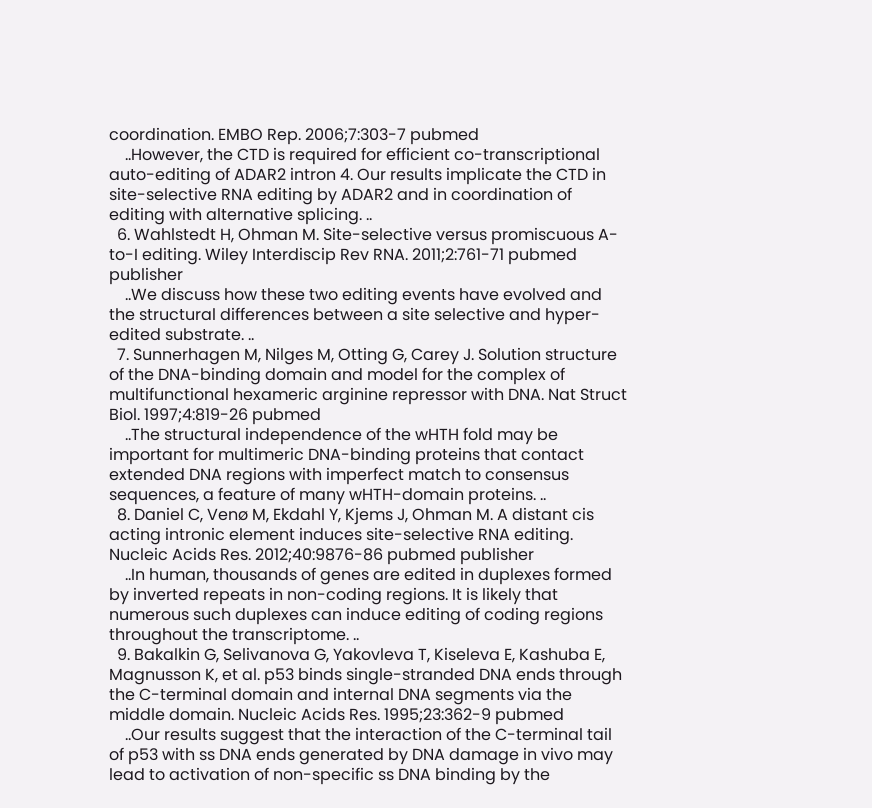coordination. EMBO Rep. 2006;7:303-7 pubmed
    ..However, the CTD is required for efficient co-transcriptional auto-editing of ADAR2 intron 4. Our results implicate the CTD in site-selective RNA editing by ADAR2 and in coordination of editing with alternative splicing. ..
  6. Wahlstedt H, Ohman M. Site-selective versus promiscuous A-to-I editing. Wiley Interdiscip Rev RNA. 2011;2:761-71 pubmed publisher
    ..We discuss how these two editing events have evolved and the structural differences between a site selective and hyper-edited substrate. ..
  7. Sunnerhagen M, Nilges M, Otting G, Carey J. Solution structure of the DNA-binding domain and model for the complex of multifunctional hexameric arginine repressor with DNA. Nat Struct Biol. 1997;4:819-26 pubmed
    ..The structural independence of the wHTH fold may be important for multimeric DNA-binding proteins that contact extended DNA regions with imperfect match to consensus sequences, a feature of many wHTH-domain proteins. ..
  8. Daniel C, Venø M, Ekdahl Y, Kjems J, Ohman M. A distant cis acting intronic element induces site-selective RNA editing. Nucleic Acids Res. 2012;40:9876-86 pubmed publisher
    ..In human, thousands of genes are edited in duplexes formed by inverted repeats in non-coding regions. It is likely that numerous such duplexes can induce editing of coding regions throughout the transcriptome. ..
  9. Bakalkin G, Selivanova G, Yakovleva T, Kiseleva E, Kashuba E, Magnusson K, et al. p53 binds single-stranded DNA ends through the C-terminal domain and internal DNA segments via the middle domain. Nucleic Acids Res. 1995;23:362-9 pubmed
    ..Our results suggest that the interaction of the C-terminal tail of p53 with ss DNA ends generated by DNA damage in vivo may lead to activation of non-specific ss DNA binding by the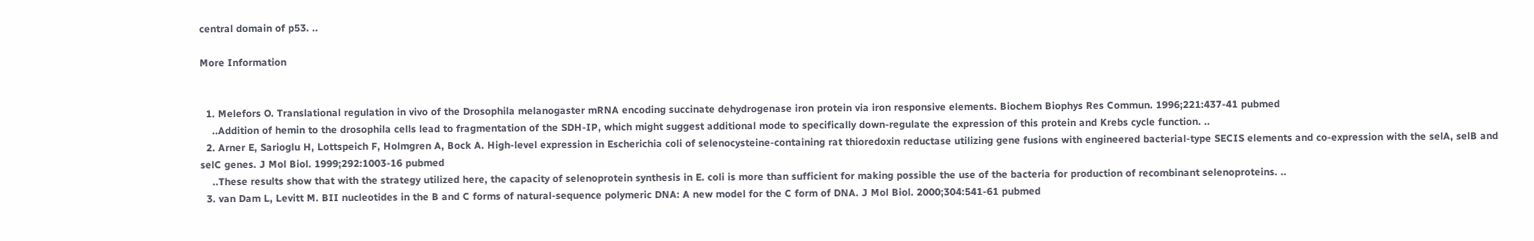central domain of p53. ..

More Information


  1. Melefors O. Translational regulation in vivo of the Drosophila melanogaster mRNA encoding succinate dehydrogenase iron protein via iron responsive elements. Biochem Biophys Res Commun. 1996;221:437-41 pubmed
    ..Addition of hemin to the drosophila cells lead to fragmentation of the SDH-IP, which might suggest additional mode to specifically down-regulate the expression of this protein and Krebs cycle function. ..
  2. Arner E, Sarioglu H, Lottspeich F, Holmgren A, Bock A. High-level expression in Escherichia coli of selenocysteine-containing rat thioredoxin reductase utilizing gene fusions with engineered bacterial-type SECIS elements and co-expression with the selA, selB and selC genes. J Mol Biol. 1999;292:1003-16 pubmed
    ..These results show that with the strategy utilized here, the capacity of selenoprotein synthesis in E. coli is more than sufficient for making possible the use of the bacteria for production of recombinant selenoproteins. ..
  3. van Dam L, Levitt M. BII nucleotides in the B and C forms of natural-sequence polymeric DNA: A new model for the C form of DNA. J Mol Biol. 2000;304:541-61 pubmed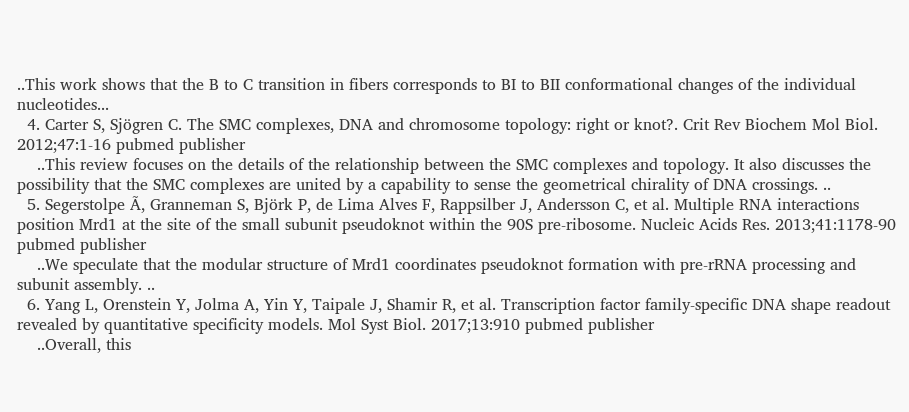..This work shows that the B to C transition in fibers corresponds to BI to BII conformational changes of the individual nucleotides...
  4. Carter S, Sjögren C. The SMC complexes, DNA and chromosome topology: right or knot?. Crit Rev Biochem Mol Biol. 2012;47:1-16 pubmed publisher
    ..This review focuses on the details of the relationship between the SMC complexes and topology. It also discusses the possibility that the SMC complexes are united by a capability to sense the geometrical chirality of DNA crossings. ..
  5. Segerstolpe Ã, Granneman S, Björk P, de Lima Alves F, Rappsilber J, Andersson C, et al. Multiple RNA interactions position Mrd1 at the site of the small subunit pseudoknot within the 90S pre-ribosome. Nucleic Acids Res. 2013;41:1178-90 pubmed publisher
    ..We speculate that the modular structure of Mrd1 coordinates pseudoknot formation with pre-rRNA processing and subunit assembly. ..
  6. Yang L, Orenstein Y, Jolma A, Yin Y, Taipale J, Shamir R, et al. Transcription factor family-specific DNA shape readout revealed by quantitative specificity models. Mol Syst Biol. 2017;13:910 pubmed publisher
    ..Overall, this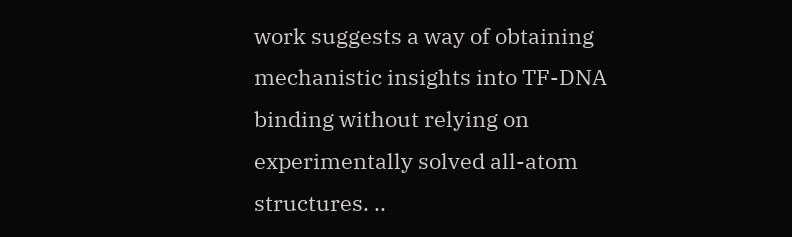work suggests a way of obtaining mechanistic insights into TF-DNA binding without relying on experimentally solved all-atom structures. ..